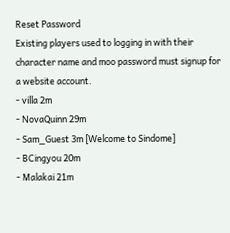Reset Password
Existing players used to logging in with their character name and moo password must signup for a website account.
- villa 2m
- NovaQuinn 29m
- Sam_Guest 3m [Welcome to Sindome]
- BCingyou 20m
- Malakai 21m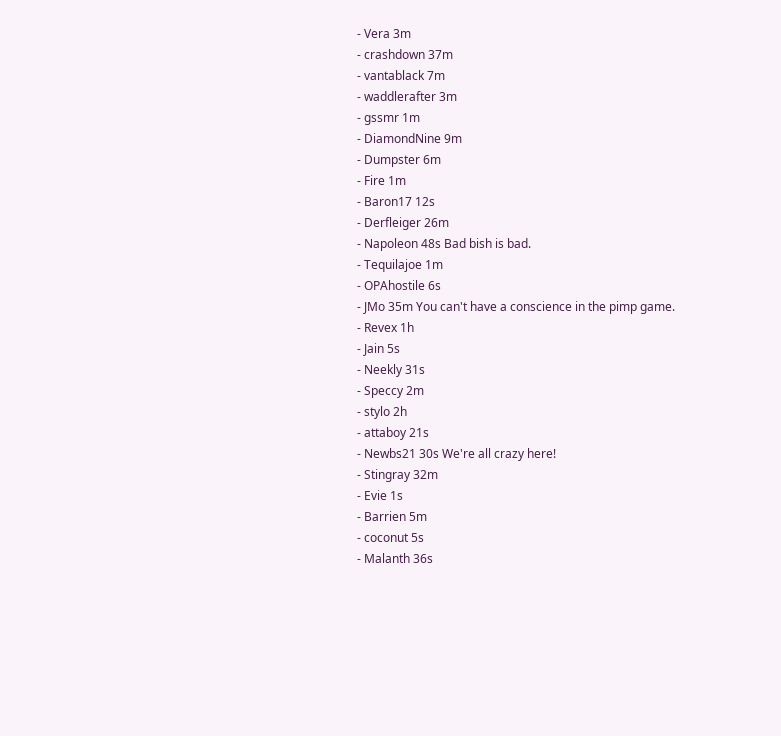- Vera 3m
- crashdown 37m
- vantablack 7m
- waddlerafter 3m
- gssmr 1m
- DiamondNine 9m
- Dumpster 6m
- Fire 1m
- Baron17 12s
- Derfleiger 26m
- Napoleon 48s Bad bish is bad.
- Tequilajoe 1m
- OPAhostile 6s
- JMo 35m You can't have a conscience in the pimp game.
- Revex 1h
- Jain 5s
- Neekly 31s
- Speccy 2m
- stylo 2h
- attaboy 21s
- Newbs21 30s We're all crazy here!
- Stingray 32m
- Evie 1s
- Barrien 5m
- coconut 5s
- Malanth 36s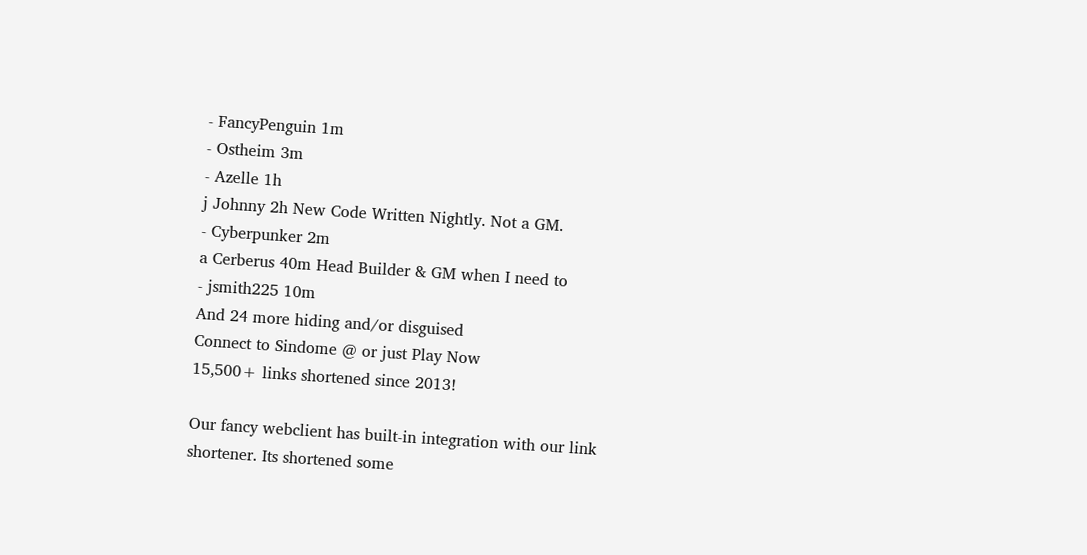- FancyPenguin 1m
- Ostheim 3m
- Azelle 1h
j Johnny 2h New Code Written Nightly. Not a GM.
- Cyberpunker 2m
a Cerberus 40m Head Builder & GM when I need to
- jsmith225 10m
And 24 more hiding and/or disguised
Connect to Sindome @ or just Play Now
15,500+ links shortened since 2013!

Our fancy webclient has built-in integration with our link shortener. Its shortened some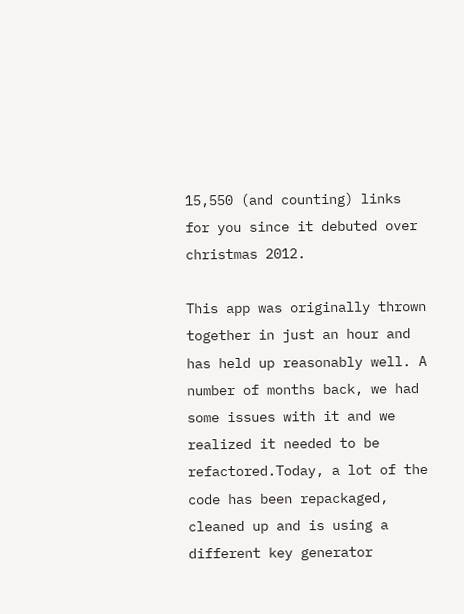15,550 (and counting) links for you since it debuted over christmas 2012.

This app was originally thrown together in just an hour and has held up reasonably well. A number of months back, we had some issues with it and we realized it needed to be refactored.Today, a lot of the code has been repackaged, cleaned up and is using a different key generator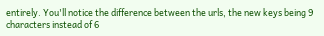entirely. You'll notice the difference between the urls, the new keys being 9 characters instead of 6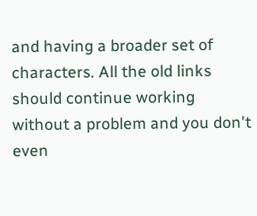and having a broader set of characters. All the old links should continue working without a problem and you don't even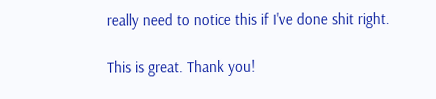really need to notice this if I've done shit right.

This is great. Thank you!